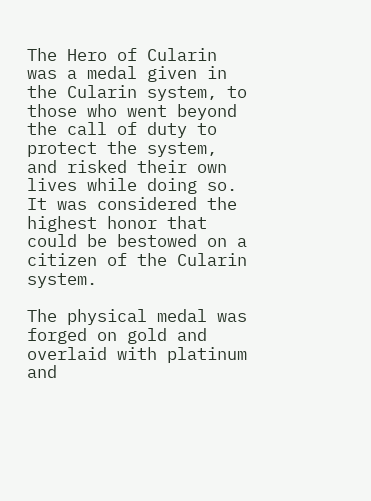The Hero of Cularin was a medal given in the Cularin system, to those who went beyond the call of duty to protect the system, and risked their own lives while doing so. It was considered the highest honor that could be bestowed on a citizen of the Cularin system.

The physical medal was forged on gold and overlaid with platinum and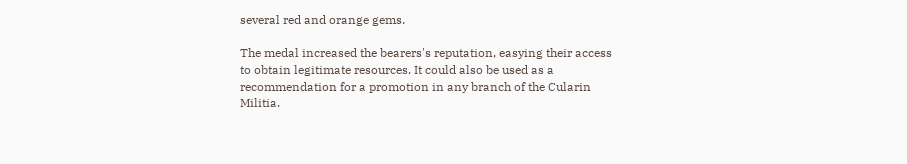several red and orange gems.

The medal increased the bearers's reputation, easying their access to obtain legitimate resources. It could also be used as a recommendation for a promotion in any branch of the Cularin Militia.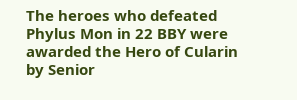The heroes who defeated Phylus Mon in 22 BBY were awarded the Hero of Cularin by Senior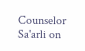Counselor Sa'arli on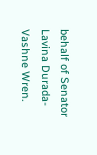behalf of Senator Lavina Durada-Vashne Wren.